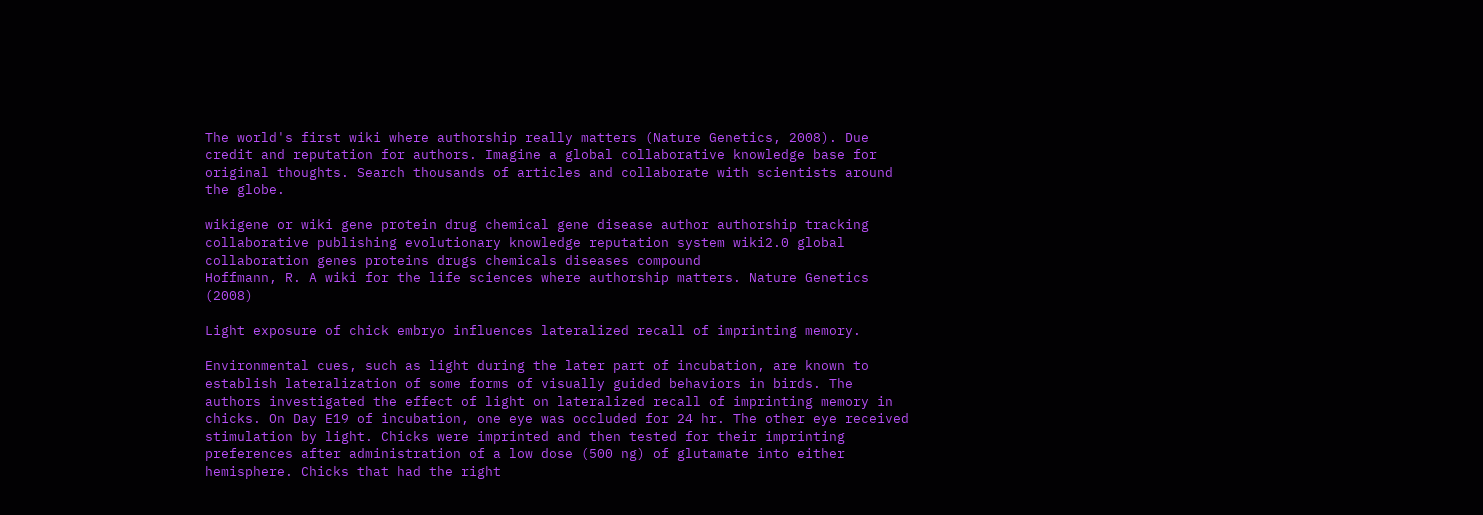The world's first wiki where authorship really matters (Nature Genetics, 2008). Due credit and reputation for authors. Imagine a global collaborative knowledge base for original thoughts. Search thousands of articles and collaborate with scientists around the globe.

wikigene or wiki gene protein drug chemical gene disease author authorship tracking collaborative publishing evolutionary knowledge reputation system wiki2.0 global collaboration genes proteins drugs chemicals diseases compound
Hoffmann, R. A wiki for the life sciences where authorship matters. Nature Genetics (2008)

Light exposure of chick embryo influences lateralized recall of imprinting memory.

Environmental cues, such as light during the later part of incubation, are known to establish lateralization of some forms of visually guided behaviors in birds. The authors investigated the effect of light on lateralized recall of imprinting memory in chicks. On Day E19 of incubation, one eye was occluded for 24 hr. The other eye received stimulation by light. Chicks were imprinted and then tested for their imprinting preferences after administration of a low dose (500 ng) of glutamate into either hemisphere. Chicks that had the right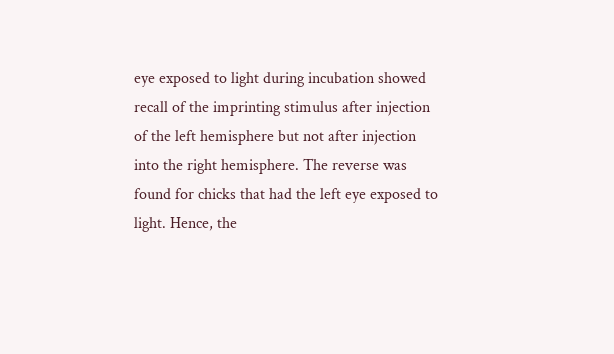eye exposed to light during incubation showed recall of the imprinting stimulus after injection of the left hemisphere but not after injection into the right hemisphere. The reverse was found for chicks that had the left eye exposed to light. Hence, the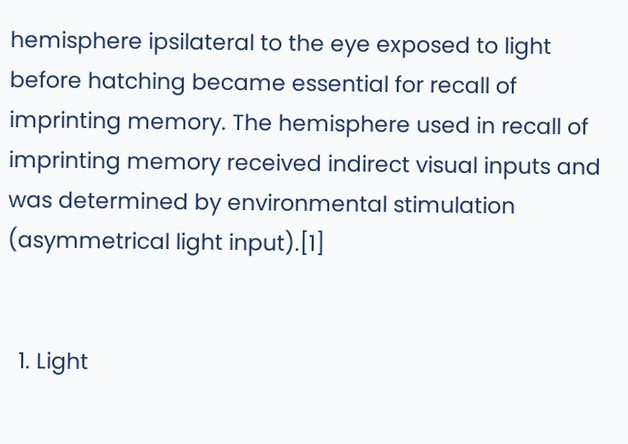hemisphere ipsilateral to the eye exposed to light before hatching became essential for recall of imprinting memory. The hemisphere used in recall of imprinting memory received indirect visual inputs and was determined by environmental stimulation (asymmetrical light input).[1]


  1. Light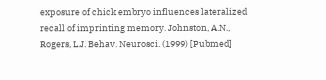exposure of chick embryo influences lateralized recall of imprinting memory. Johnston, A.N., Rogers, L.J. Behav. Neurosci. (1999) [Pubmed]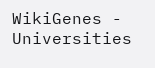WikiGenes - Universities